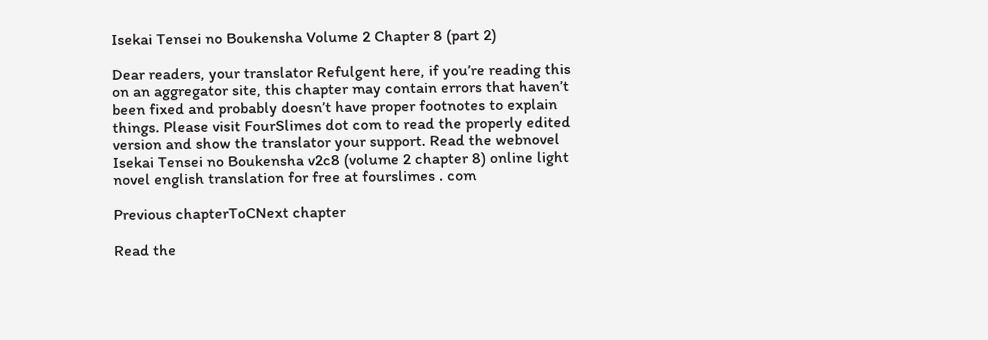Isekai Tensei no Boukensha Volume 2 Chapter 8 (part 2)

Dear readers, your translator Refulgent here, if you’re reading this on an aggregator site, this chapter may contain errors that haven’t been fixed and probably doesn’t have proper footnotes to explain things. Please visit FourSlimes dot com to read the properly edited version and show the translator your support. Read the webnovel Isekai Tensei no Boukensha v2c8 (volume 2 chapter 8) online light novel english translation for free at fourslimes . com

Previous chapterToCNext chapter

Read the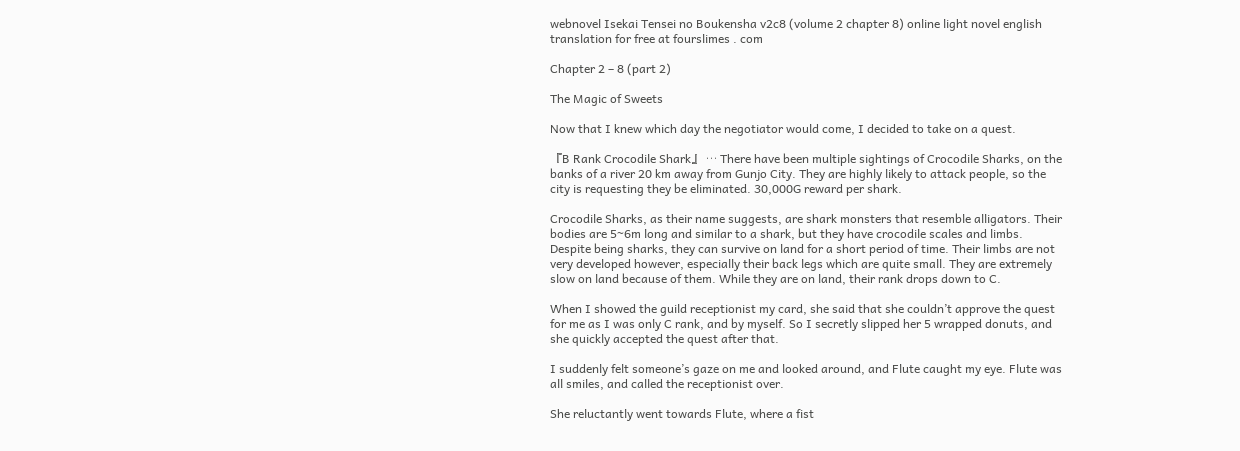webnovel Isekai Tensei no Boukensha v2c8 (volume 2 chapter 8) online light novel english translation for free at fourslimes . com

Chapter 2 – 8 (part 2)

The Magic of Sweets

Now that I knew which day the negotiator would come, I decided to take on a quest.

『B Rank Crocodile Shark』 … There have been multiple sightings of Crocodile Sharks, on the banks of a river 20 km away from Gunjo City. They are highly likely to attack people, so the city is requesting they be eliminated. 30,000G reward per shark.

Crocodile Sharks, as their name suggests, are shark monsters that resemble alligators. Their bodies are 5~6m long and similar to a shark, but they have crocodile scales and limbs. Despite being sharks, they can survive on land for a short period of time. Their limbs are not very developed however, especially their back legs which are quite small. They are extremely slow on land because of them. While they are on land, their rank drops down to C.

When I showed the guild receptionist my card, she said that she couldn’t approve the quest for me as I was only C rank, and by myself. So I secretly slipped her 5 wrapped donuts, and she quickly accepted the quest after that.

I suddenly felt someone’s gaze on me and looked around, and Flute caught my eye. Flute was all smiles, and called the receptionist over.

She reluctantly went towards Flute, where a fist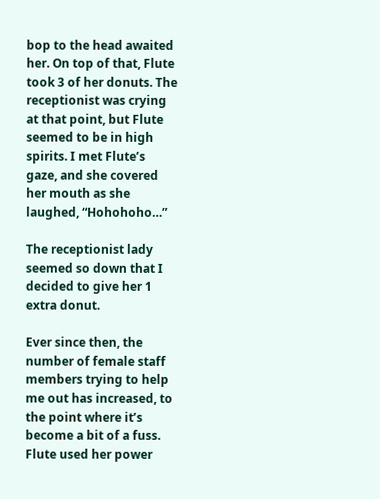bop to the head awaited her. On top of that, Flute took 3 of her donuts. The receptionist was crying at that point, but Flute seemed to be in high spirits. I met Flute’s gaze, and she covered her mouth as she laughed, “Hohohoho…”

The receptionist lady seemed so down that I decided to give her 1 extra donut.

Ever since then, the number of female staff members trying to help me out has increased, to the point where it’s become a bit of a fuss. Flute used her power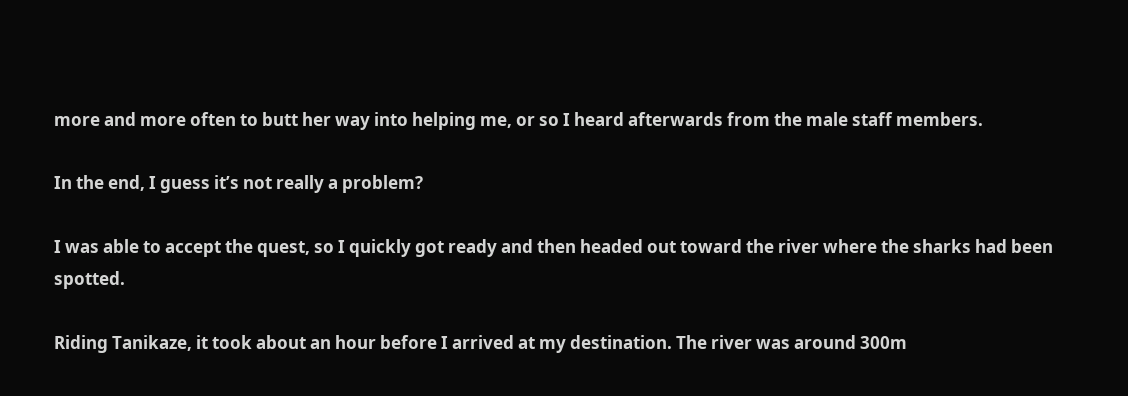more and more often to butt her way into helping me, or so I heard afterwards from the male staff members.

In the end, I guess it’s not really a problem?

I was able to accept the quest, so I quickly got ready and then headed out toward the river where the sharks had been spotted.

Riding Tanikaze, it took about an hour before I arrived at my destination. The river was around 300m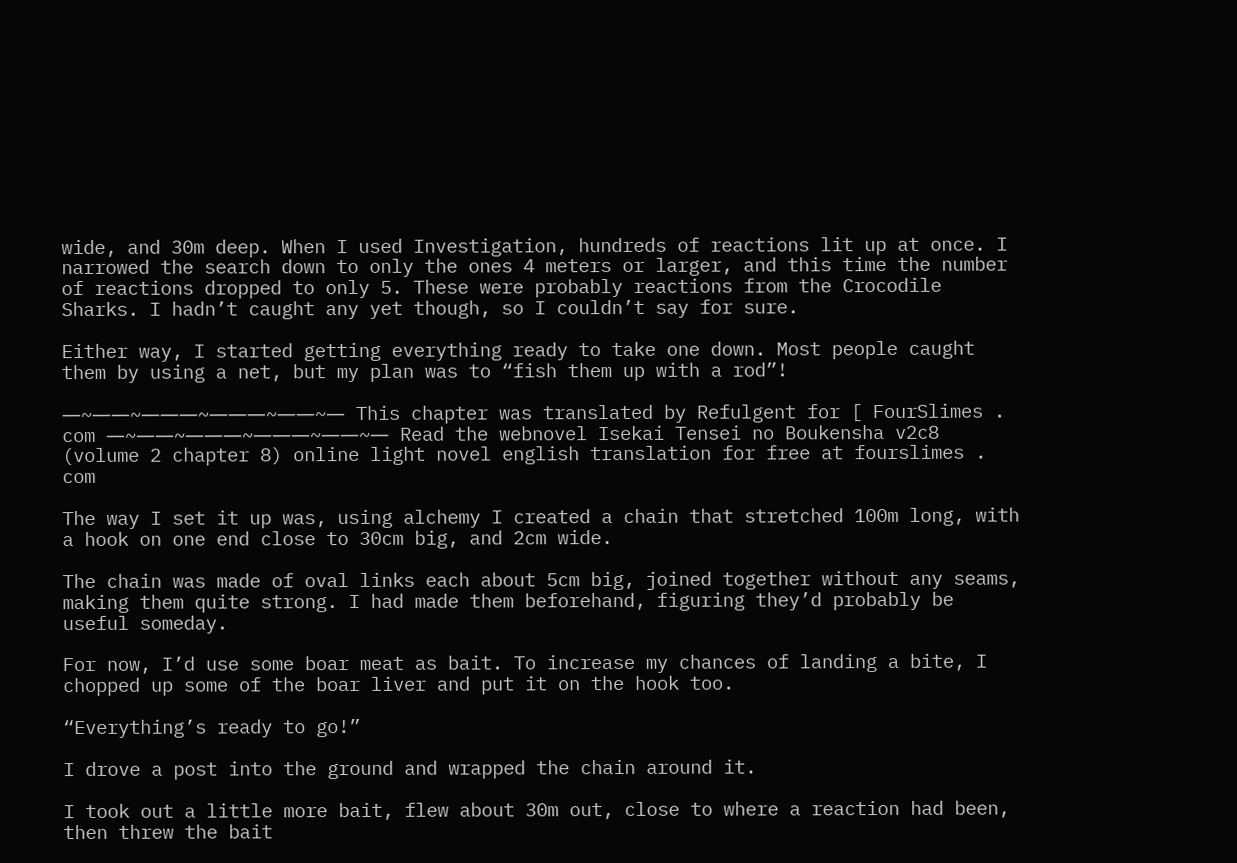wide, and 30m deep. When I used Investigation, hundreds of reactions lit up at once. I narrowed the search down to only the ones 4 meters or larger, and this time the number of reactions dropped to only 5. These were probably reactions from the Crocodile Sharks. I hadn’t caught any yet though, so I couldn’t say for sure.

Either way, I started getting everything ready to take one down. Most people caught them by using a net, but my plan was to “fish them up with a rod”!

―~――~―――~―――~――~― This chapter was translated by Refulgent for [ FourSlimes . com ―~――~―――~―――~――~― Read the webnovel Isekai Tensei no Boukensha v2c8 (volume 2 chapter 8) online light novel english translation for free at fourslimes . com

The way I set it up was, using alchemy I created a chain that stretched 100m long, with a hook on one end close to 30cm big, and 2cm wide.

The chain was made of oval links each about 5cm big, joined together without any seams, making them quite strong. I had made them beforehand, figuring they’d probably be useful someday.

For now, I’d use some boar meat as bait. To increase my chances of landing a bite, I chopped up some of the boar liver and put it on the hook too.

“Everything’s ready to go!”

I drove a post into the ground and wrapped the chain around it.

I took out a little more bait, flew about 30m out, close to where a reaction had been, then threw the bait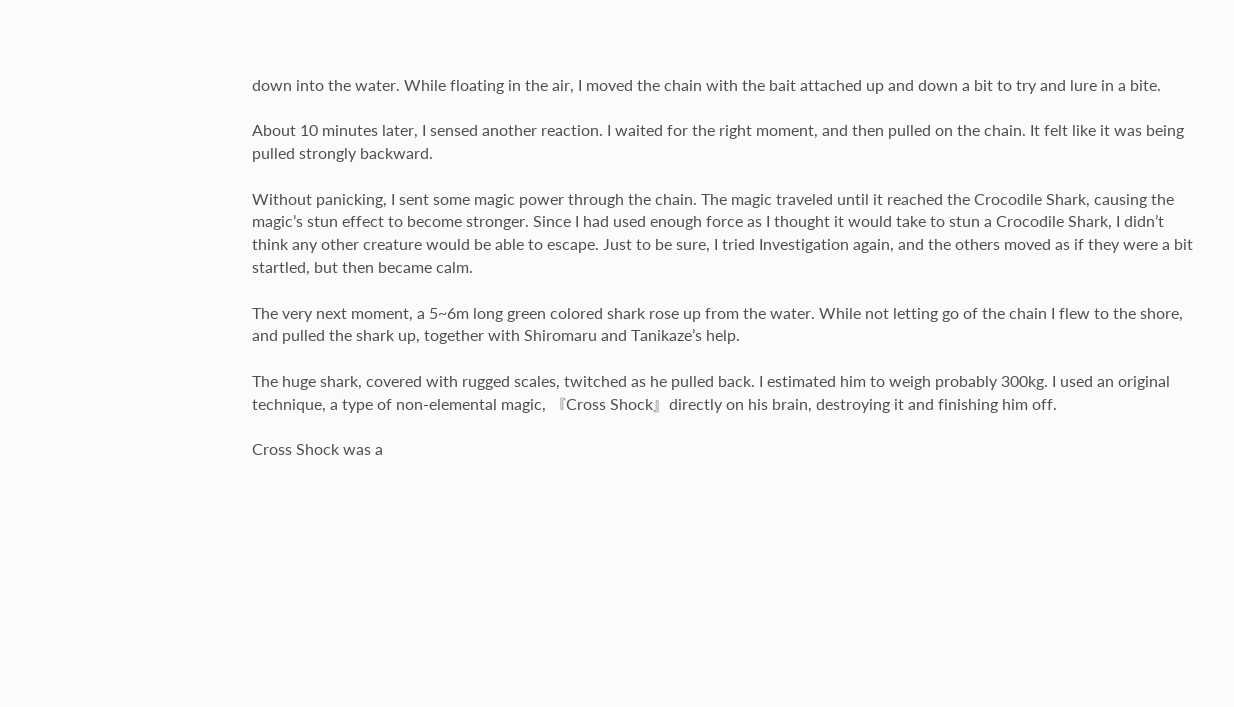down into the water. While floating in the air, I moved the chain with the bait attached up and down a bit to try and lure in a bite.

About 10 minutes later, I sensed another reaction. I waited for the right moment, and then pulled on the chain. It felt like it was being pulled strongly backward.

Without panicking, I sent some magic power through the chain. The magic traveled until it reached the Crocodile Shark, causing the magic’s stun effect to become stronger. Since I had used enough force as I thought it would take to stun a Crocodile Shark, I didn’t think any other creature would be able to escape. Just to be sure, I tried Investigation again, and the others moved as if they were a bit startled, but then became calm.

The very next moment, a 5~6m long green colored shark rose up from the water. While not letting go of the chain I flew to the shore, and pulled the shark up, together with Shiromaru and Tanikaze’s help.

The huge shark, covered with rugged scales, twitched as he pulled back. I estimated him to weigh probably 300kg. I used an original technique, a type of non-elemental magic, 『Cross Shock』directly on his brain, destroying it and finishing him off.

Cross Shock was a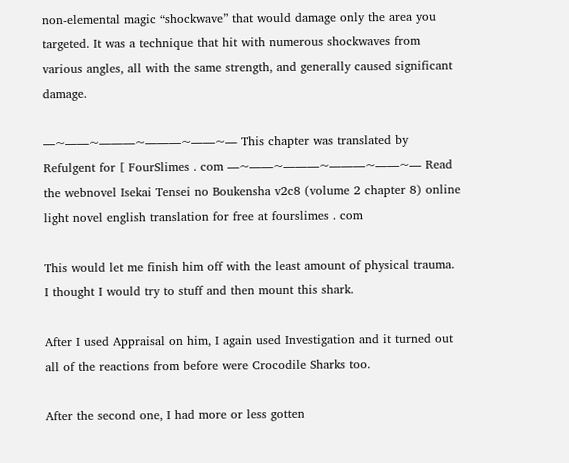non-elemental magic “shockwave” that would damage only the area you targeted. It was a technique that hit with numerous shockwaves from various angles, all with the same strength, and generally caused significant damage.

―~――~―――~―――~――~― This chapter was translated by Refulgent for [ FourSlimes . com ―~――~―――~―――~――~― Read the webnovel Isekai Tensei no Boukensha v2c8 (volume 2 chapter 8) online light novel english translation for free at fourslimes . com

This would let me finish him off with the least amount of physical trauma. I thought I would try to stuff and then mount this shark.

After I used Appraisal on him, I again used Investigation and it turned out all of the reactions from before were Crocodile Sharks too.

After the second one, I had more or less gotten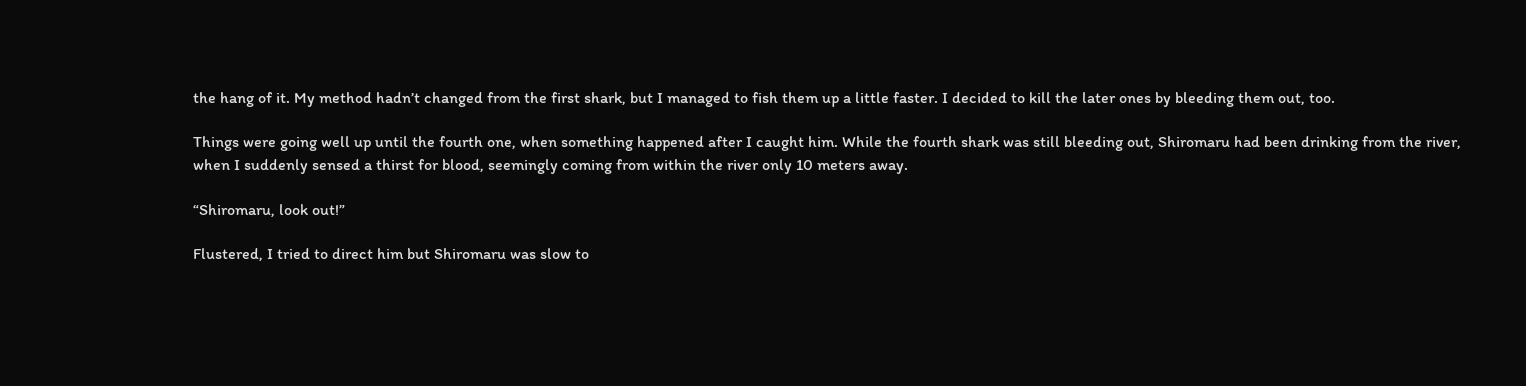the hang of it. My method hadn’t changed from the first shark, but I managed to fish them up a little faster. I decided to kill the later ones by bleeding them out, too.

Things were going well up until the fourth one, when something happened after I caught him. While the fourth shark was still bleeding out, Shiromaru had been drinking from the river, when I suddenly sensed a thirst for blood, seemingly coming from within the river only 10 meters away.

“Shiromaru, look out!”

Flustered, I tried to direct him but Shiromaru was slow to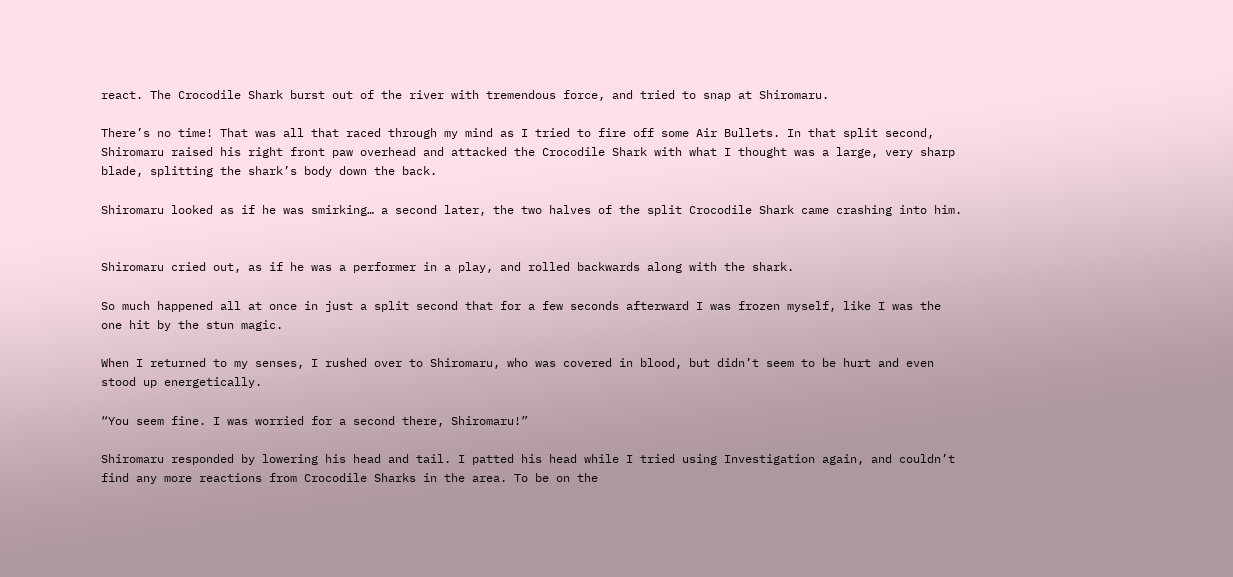react. The Crocodile Shark burst out of the river with tremendous force, and tried to snap at Shiromaru.

There’s no time! That was all that raced through my mind as I tried to fire off some Air Bullets. In that split second, Shiromaru raised his right front paw overhead and attacked the Crocodile Shark with what I thought was a large, very sharp blade, splitting the shark’s body down the back.

Shiromaru looked as if he was smirking… a second later, the two halves of the split Crocodile Shark came crashing into him.


Shiromaru cried out, as if he was a performer in a play, and rolled backwards along with the shark.

So much happened all at once in just a split second that for a few seconds afterward I was frozen myself, like I was the one hit by the stun magic.

When I returned to my senses, I rushed over to Shiromaru, who was covered in blood, but didn’t seem to be hurt and even stood up energetically.

“You seem fine. I was worried for a second there, Shiromaru!”

Shiromaru responded by lowering his head and tail. I patted his head while I tried using Investigation again, and couldn’t find any more reactions from Crocodile Sharks in the area. To be on the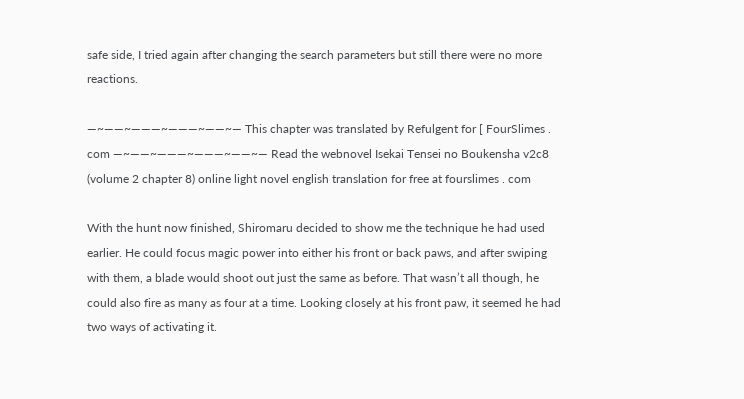safe side, I tried again after changing the search parameters but still there were no more reactions.

―~――~―――~―――~――~― This chapter was translated by Refulgent for [ FourSlimes . com ―~――~―――~―――~――~― Read the webnovel Isekai Tensei no Boukensha v2c8 (volume 2 chapter 8) online light novel english translation for free at fourslimes . com

With the hunt now finished, Shiromaru decided to show me the technique he had used earlier. He could focus magic power into either his front or back paws, and after swiping with them, a blade would shoot out just the same as before. That wasn’t all though, he could also fire as many as four at a time. Looking closely at his front paw, it seemed he had two ways of activating it.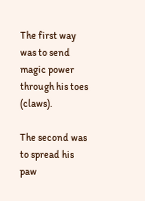The first way was to send magic power through his toes (claws).

The second was to spread his paw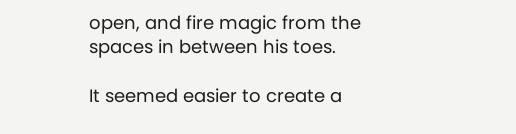open, and fire magic from the spaces in between his toes.

It seemed easier to create a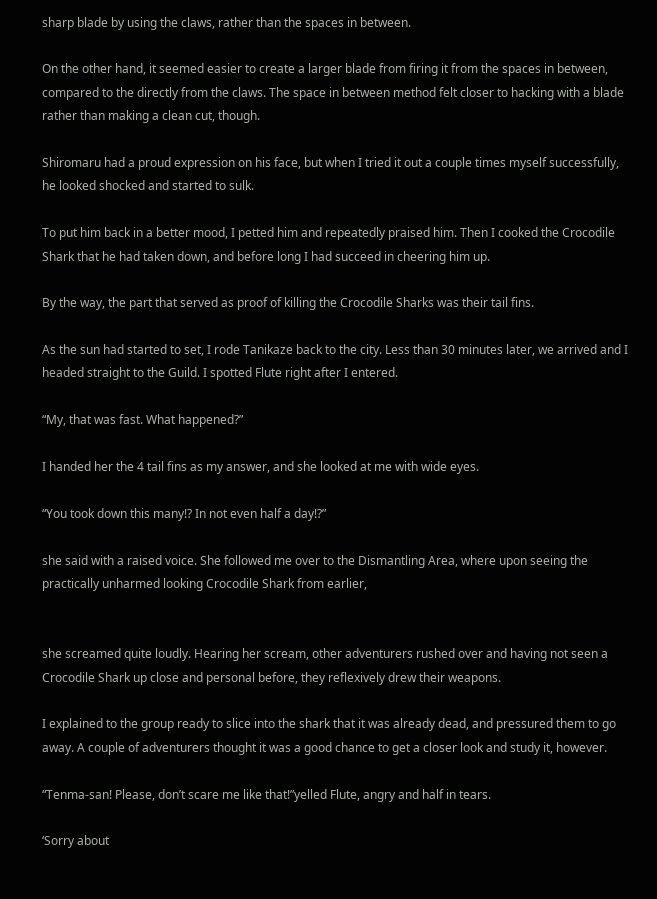sharp blade by using the claws, rather than the spaces in between.

On the other hand, it seemed easier to create a larger blade from firing it from the spaces in between, compared to the directly from the claws. The space in between method felt closer to hacking with a blade rather than making a clean cut, though.

Shiromaru had a proud expression on his face, but when I tried it out a couple times myself successfully, he looked shocked and started to sulk.

To put him back in a better mood, I petted him and repeatedly praised him. Then I cooked the Crocodile Shark that he had taken down, and before long I had succeed in cheering him up.

By the way, the part that served as proof of killing the Crocodile Sharks was their tail fins.

As the sun had started to set, I rode Tanikaze back to the city. Less than 30 minutes later, we arrived and I headed straight to the Guild. I spotted Flute right after I entered.

“My, that was fast. What happened?”

I handed her the 4 tail fins as my answer, and she looked at me with wide eyes.

“You took down this many!? In not even half a day!?”

she said with a raised voice. She followed me over to the Dismantling Area, where upon seeing the practically unharmed looking Crocodile Shark from earlier,


she screamed quite loudly. Hearing her scream, other adventurers rushed over and having not seen a Crocodile Shark up close and personal before, they reflexively drew their weapons.

I explained to the group ready to slice into the shark that it was already dead, and pressured them to go away. A couple of adventurers thought it was a good chance to get a closer look and study it, however.

“Tenma-san! Please, don’t scare me like that!”yelled Flute, angry and half in tears.

‘Sorry about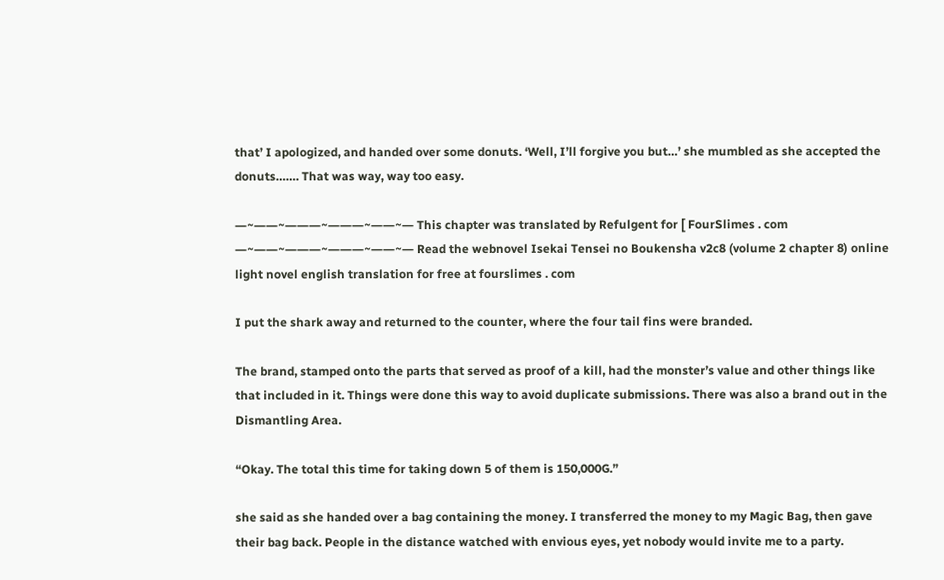that’ I apologized, and handed over some donuts. ‘Well, I’ll forgive you but…’ she mumbled as she accepted the donuts……. That was way, way too easy.

―~――~―――~―――~――~― This chapter was translated by Refulgent for [ FourSlimes . com ―~――~―――~―――~――~― Read the webnovel Isekai Tensei no Boukensha v2c8 (volume 2 chapter 8) online light novel english translation for free at fourslimes . com

I put the shark away and returned to the counter, where the four tail fins were branded.

The brand, stamped onto the parts that served as proof of a kill, had the monster’s value and other things like that included in it. Things were done this way to avoid duplicate submissions. There was also a brand out in the Dismantling Area.

“Okay. The total this time for taking down 5 of them is 150,000G.”

she said as she handed over a bag containing the money. I transferred the money to my Magic Bag, then gave their bag back. People in the distance watched with envious eyes, yet nobody would invite me to a party.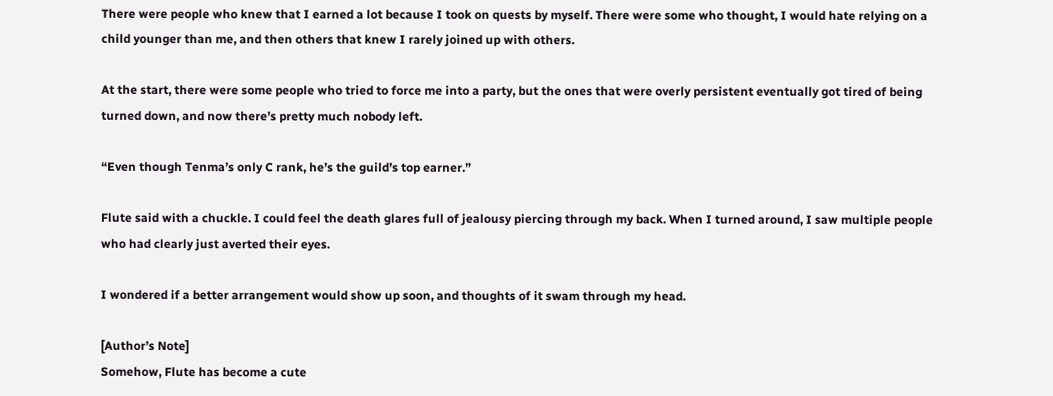There were people who knew that I earned a lot because I took on quests by myself. There were some who thought, I would hate relying on a child younger than me, and then others that knew I rarely joined up with others.

At the start, there were some people who tried to force me into a party, but the ones that were overly persistent eventually got tired of being turned down, and now there’s pretty much nobody left.

“Even though Tenma’s only C rank, he’s the guild’s top earner.”

Flute said with a chuckle. I could feel the death glares full of jealousy piercing through my back. When I turned around, I saw multiple people who had clearly just averted their eyes.

I wondered if a better arrangement would show up soon, and thoughts of it swam through my head.

[Author’s Note]
Somehow, Flute has become a cute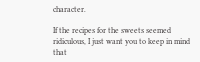character.

If the recipes for the sweets seemed ridiculous, I just want you to keep in mind that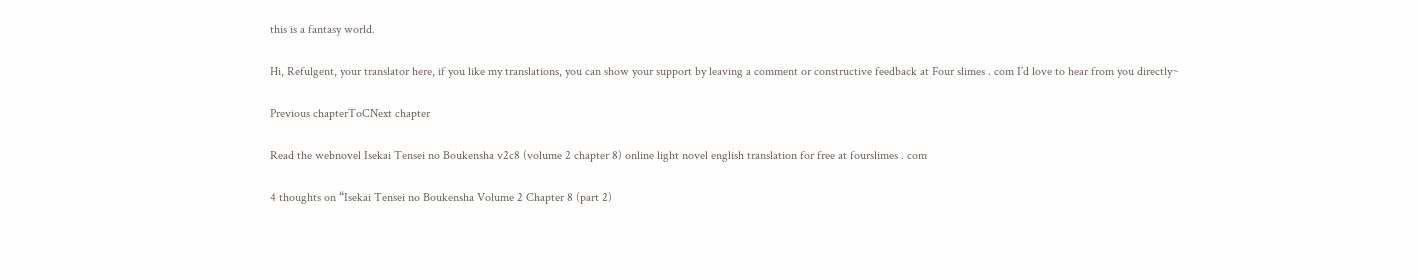this is a fantasy world.

Hi, Refulgent, your translator here, if you like my translations, you can show your support by leaving a comment or constructive feedback at Four slimes . com I’d love to hear from you directly~

Previous chapterToCNext chapter

Read the webnovel Isekai Tensei no Boukensha v2c8 (volume 2 chapter 8) online light novel english translation for free at fourslimes . com

4 thoughts on “Isekai Tensei no Boukensha Volume 2 Chapter 8 (part 2)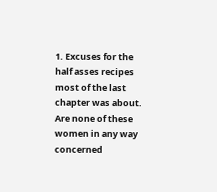1. Excuses for the half asses recipes most of the last chapter was about. Are none of these women in any way concerned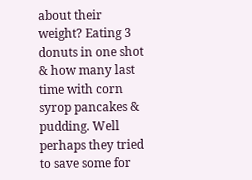about their weight? Eating 3 donuts in one shot & how many last time with corn syrop pancakes & pudding. Well perhaps they tried to save some for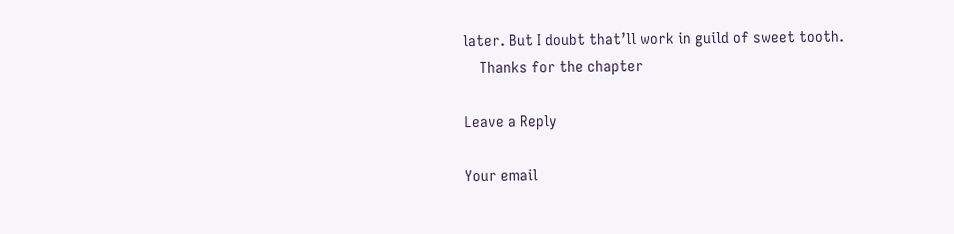later. But I doubt that’ll work in guild of sweet tooth.
    Thanks for the chapter

Leave a Reply

Your email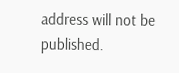address will not be published.